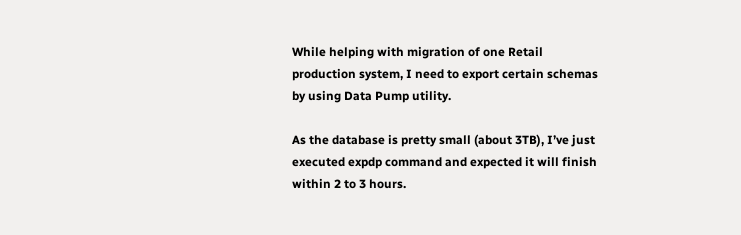While helping with migration of one Retail production system, I need to export certain schemas by using Data Pump utility.

As the database is pretty small (about 3TB), I’ve just executed expdp command and expected it will finish within 2 to 3 hours.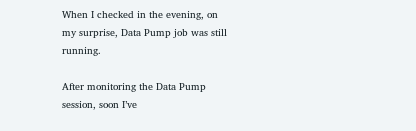When I checked in the evening, on my surprise, Data Pump job was still running.

After monitoring the Data Pump session, soon I’ve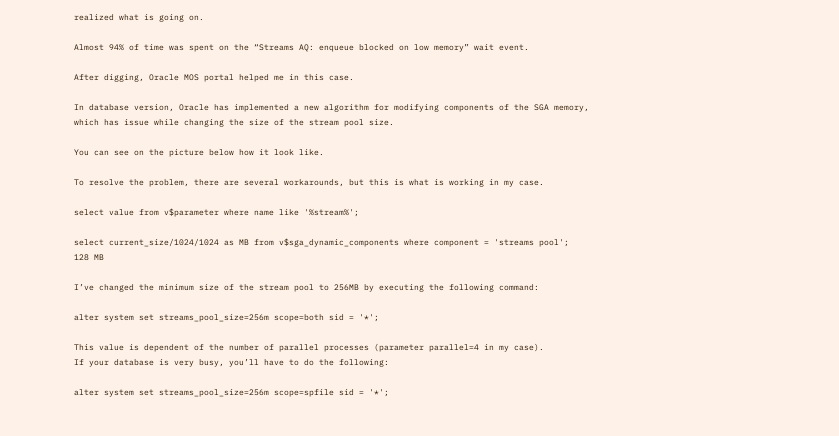realized what is going on.

Almost 94% of time was spent on the “Streams AQ: enqueue blocked on low memory” wait event.

After digging, Oracle MOS portal helped me in this case.

In database version, Oracle has implemented a new algorithm for modifying components of the SGA memory, which has issue while changing the size of the stream pool size.

You can see on the picture below how it look like.

To resolve the problem, there are several workarounds, but this is what is working in my case.

select value from v$parameter where name like '%stream%';

select current_size/1024/1024 as MB from v$sga_dynamic_components where component = 'streams pool';
128 MB

I’ve changed the minimum size of the stream pool to 256MB by executing the following command:

alter system set streams_pool_size=256m scope=both sid = '*';

This value is dependent of the number of parallel processes (parameter parallel=4 in my case).
If your database is very busy, you’ll have to do the following:

alter system set streams_pool_size=256m scope=spfile sid = '*';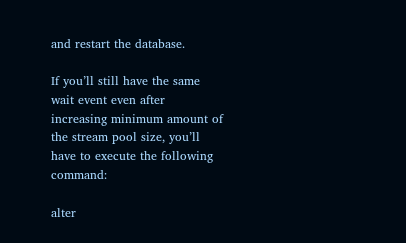and restart the database.

If you’ll still have the same wait event even after increasing minimum amount of the stream pool size, you’ll have to execute the following command:

alter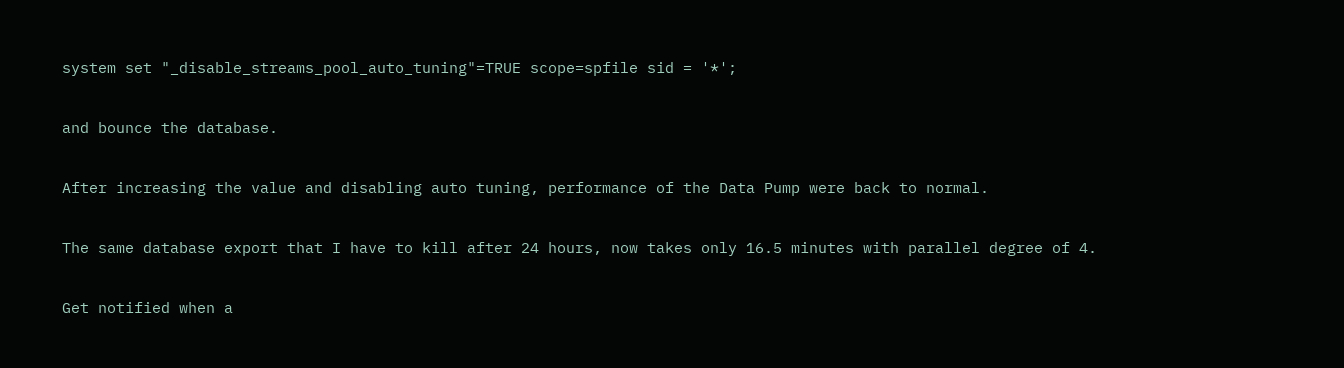system set "_disable_streams_pool_auto_tuning"=TRUE scope=spfile sid = '*';

and bounce the database.

After increasing the value and disabling auto tuning, performance of the Data Pump were back to normal.

The same database export that I have to kill after 24 hours, now takes only 16.5 minutes with parallel degree of 4.

Get notified when a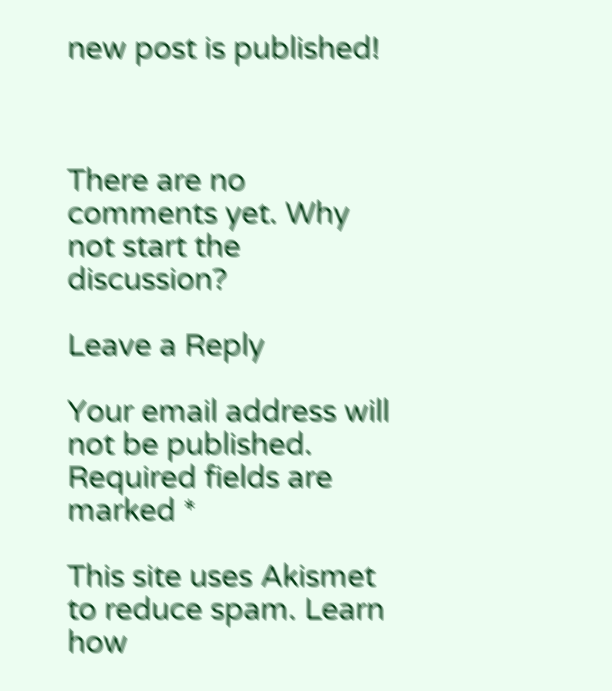new post is published!



There are no comments yet. Why not start the discussion?

Leave a Reply

Your email address will not be published. Required fields are marked *

This site uses Akismet to reduce spam. Learn how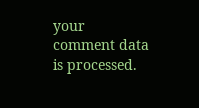your comment data is processed.